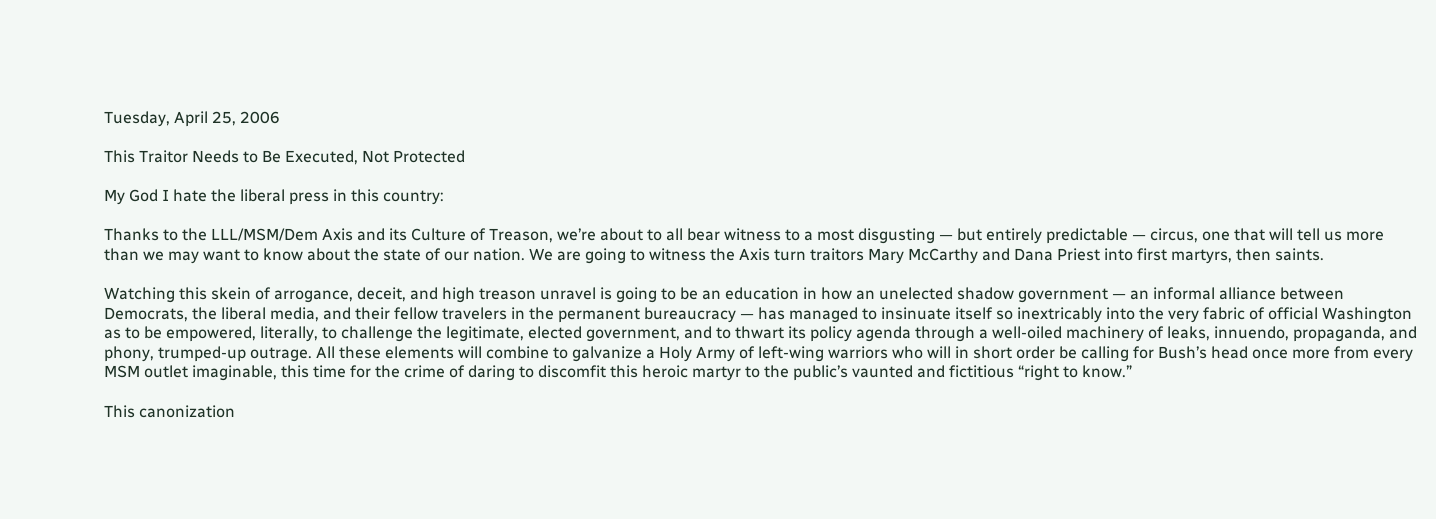Tuesday, April 25, 2006

This Traitor Needs to Be Executed, Not Protected

My God I hate the liberal press in this country:

Thanks to the LLL/MSM/Dem Axis and its Culture of Treason, we’re about to all bear witness to a most disgusting — but entirely predictable — circus, one that will tell us more than we may want to know about the state of our nation. We are going to witness the Axis turn traitors Mary McCarthy and Dana Priest into first martyrs, then saints.

Watching this skein of arrogance, deceit, and high treason unravel is going to be an education in how an unelected shadow government — an informal alliance between Democrats, the liberal media, and their fellow travelers in the permanent bureaucracy — has managed to insinuate itself so inextricably into the very fabric of official Washington as to be empowered, literally, to challenge the legitimate, elected government, and to thwart its policy agenda through a well-oiled machinery of leaks, innuendo, propaganda, and phony, trumped-up outrage. All these elements will combine to galvanize a Holy Army of left-wing warriors who will in short order be calling for Bush’s head once more from every MSM outlet imaginable, this time for the crime of daring to discomfit this heroic martyr to the public’s vaunted and fictitious “right to know.”

This canonization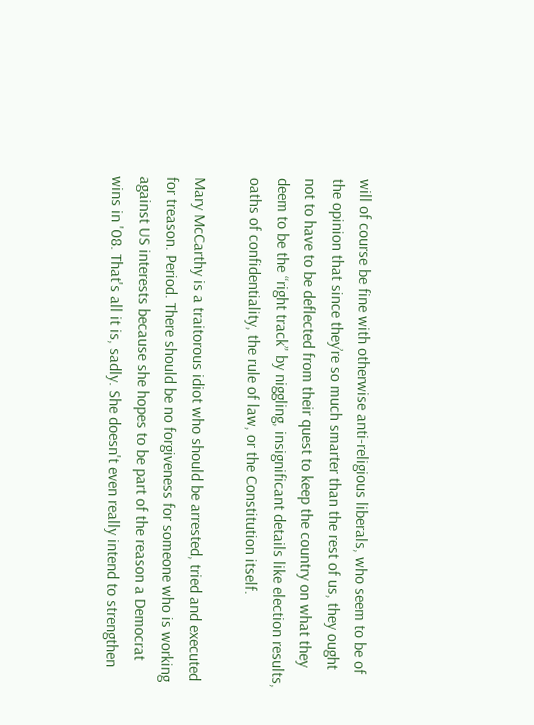will of course be fine with otherwise anti-religious liberals, who seem to be of the opinion that since they’re so much smarter than the rest of us, they ought not to have to be deflected from their quest to keep the country on what they deem to be the “right track” by niggling, insignificant details like election results, oaths of confidentiality, the rule of law, or the Constitution itself.

Mary McCarthy is a traitorous idiot who should be arrested, tried and executed for treason. Period. There should be no forgiveness for someone who is working against US interests because she hopes to be part of the reason a Democrat wins in '08. That's all it is, sadly. She doesn't even really intend to strengthen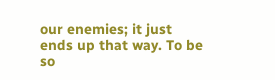our enemies; it just ends up that way. To be so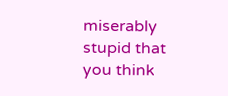miserably stupid that you think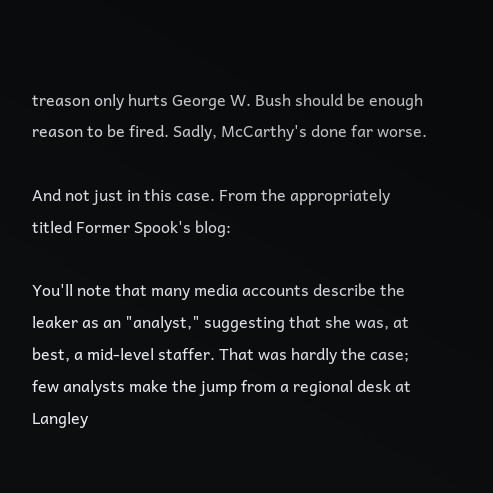treason only hurts George W. Bush should be enough reason to be fired. Sadly, McCarthy's done far worse.

And not just in this case. From the appropriately titled Former Spook's blog:

You'll note that many media accounts describe the leaker as an "analyst," suggesting that she was, at best, a mid-level staffer. That was hardly the case; few analysts make the jump from a regional desk at Langley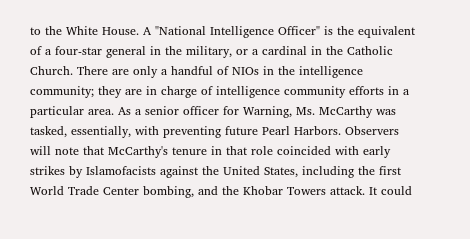to the White House. A "National Intelligence Officer" is the equivalent of a four-star general in the military, or a cardinal in the Catholic Church. There are only a handful of NIOs in the intelligence community; they are in charge of intelligence community efforts in a particular area. As a senior officer for Warning, Ms. McCarthy was tasked, essentially, with preventing future Pearl Harbors. Observers will note that McCarthy's tenure in that role coincided with early strikes by Islamofacists against the United States, including the first World Trade Center bombing, and the Khobar Towers attack. It could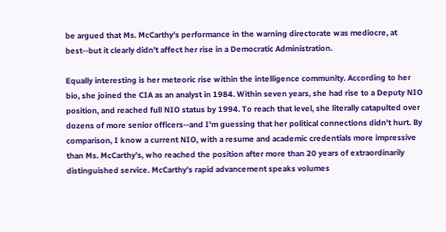be argued that Ms. McCarthy's performance in the warning directorate was mediocre, at best--but it clearly didn't affect her rise in a Democratic Administration.

Equally interesting is her meteoric rise within the intelligence community. According to her bio, she joined the CIA as an analyst in 1984. Within seven years, she had rise to a Deputy NIO position, and reached full NIO status by 1994. To reach that level, she literally catapulted over dozens of more senior officers--and I'm guessing that her political connections didn't hurt. By comparison, I know a current NIO, with a resume and academic credentials more impressive than Ms. McCarthy's, who reached the position after more than 20 years of extraordinarily distinguished service. McCarthy's rapid advancement speaks volumes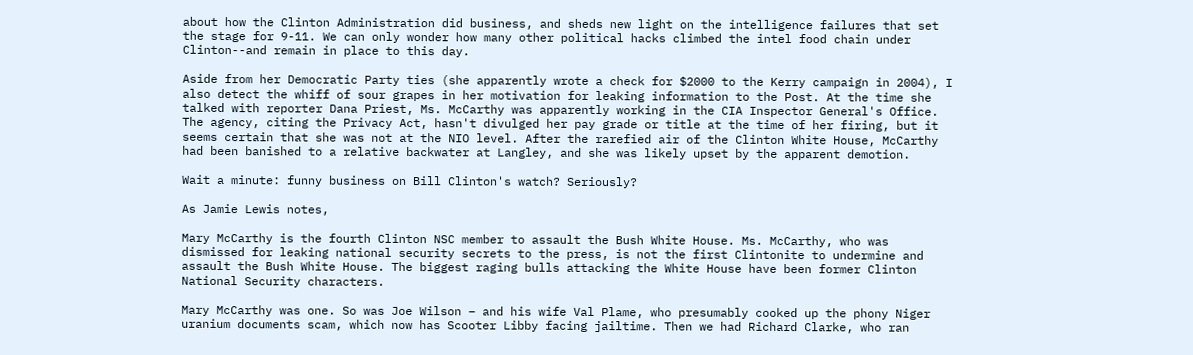about how the Clinton Administration did business, and sheds new light on the intelligence failures that set the stage for 9-11. We can only wonder how many other political hacks climbed the intel food chain under Clinton--and remain in place to this day.

Aside from her Democratic Party ties (she apparently wrote a check for $2000 to the Kerry campaign in 2004), I also detect the whiff of sour grapes in her motivation for leaking information to the Post. At the time she talked with reporter Dana Priest, Ms. McCarthy was apparently working in the CIA Inspector General's Office. The agency, citing the Privacy Act, hasn't divulged her pay grade or title at the time of her firing, but it seems certain that she was not at the NIO level. After the rarefied air of the Clinton White House, McCarthy had been banished to a relative backwater at Langley, and she was likely upset by the apparent demotion.

Wait a minute: funny business on Bill Clinton's watch? Seriously?

As Jamie Lewis notes,

Mary McCarthy is the fourth Clinton NSC member to assault the Bush White House. Ms. McCarthy, who was dismissed for leaking national security secrets to the press, is not the first Clintonite to undermine and assault the Bush White House. The biggest raging bulls attacking the White House have been former Clinton National Security characters.

Mary McCarthy was one. So was Joe Wilson – and his wife Val Plame, who presumably cooked up the phony Niger uranium documents scam, which now has Scooter Libby facing jailtime. Then we had Richard Clarke, who ran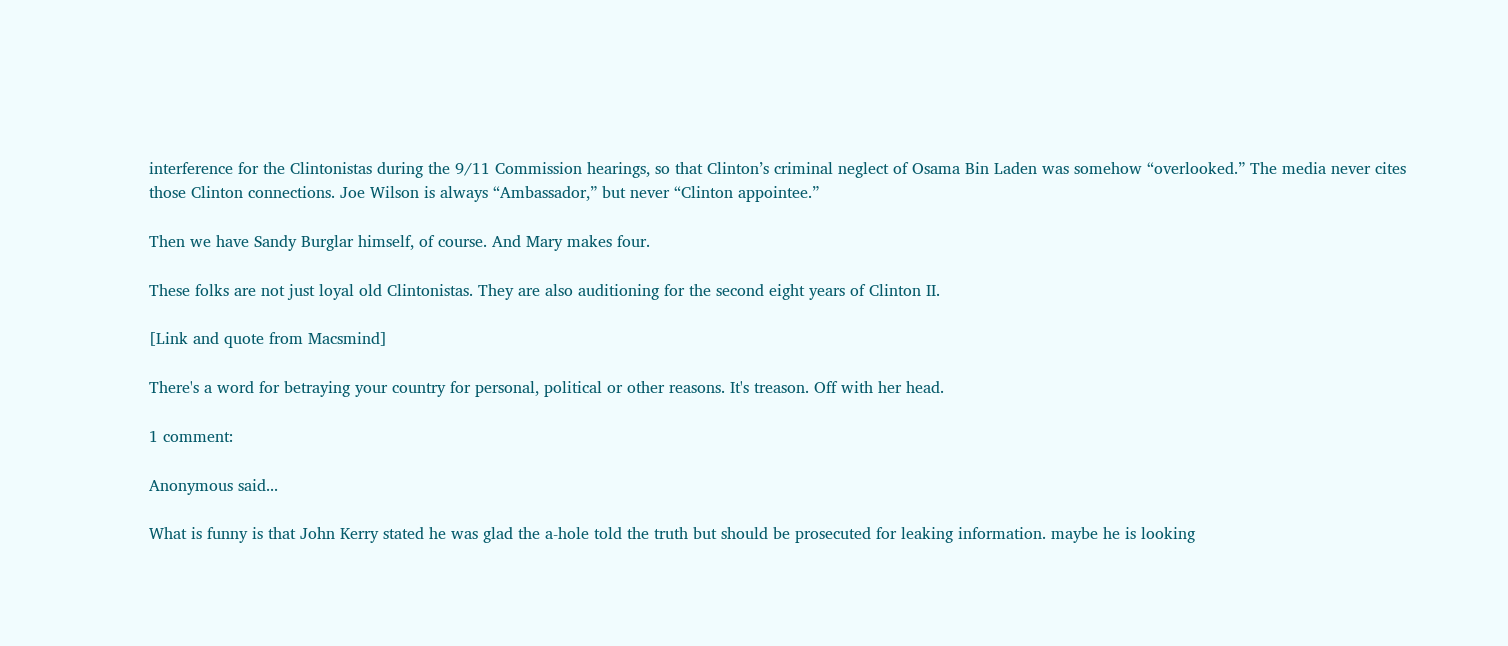interference for the Clintonistas during the 9/11 Commission hearings, so that Clinton’s criminal neglect of Osama Bin Laden was somehow “overlooked.” The media never cites those Clinton connections. Joe Wilson is always “Ambassador,” but never “Clinton appointee.”

Then we have Sandy Burglar himself, of course. And Mary makes four.

These folks are not just loyal old Clintonistas. They are also auditioning for the second eight years of Clinton II.

[Link and quote from Macsmind]

There's a word for betraying your country for personal, political or other reasons. It's treason. Off with her head.

1 comment:

Anonymous said...

What is funny is that John Kerry stated he was glad the a-hole told the truth but should be prosecuted for leaking information. maybe he is looking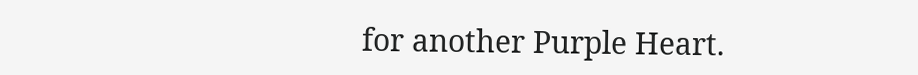for another Purple Heart.